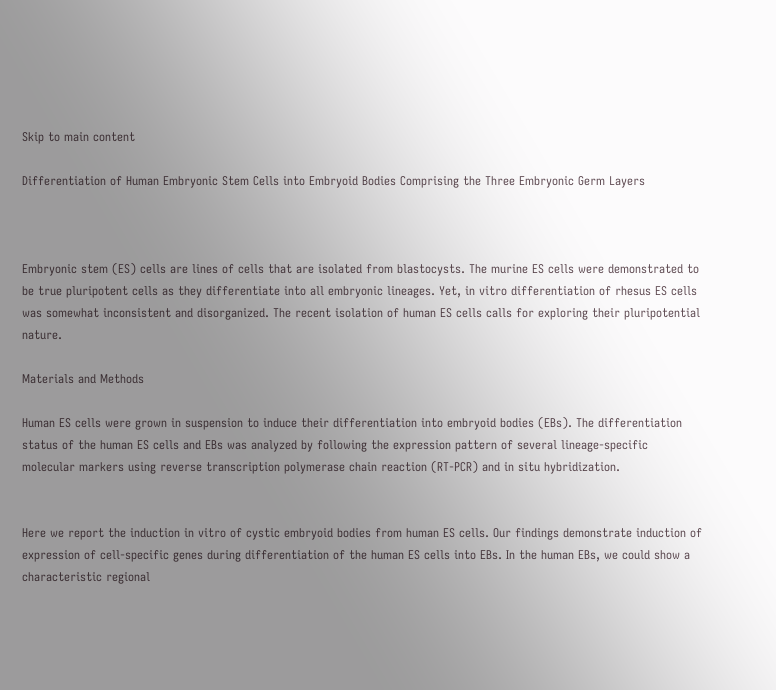Skip to main content

Differentiation of Human Embryonic Stem Cells into Embryoid Bodies Comprising the Three Embryonic Germ Layers



Embryonic stem (ES) cells are lines of cells that are isolated from blastocysts. The murine ES cells were demonstrated to be true pluripotent cells as they differentiate into all embryonic lineages. Yet, in vitro differentiation of rhesus ES cells was somewhat inconsistent and disorganized. The recent isolation of human ES cells calls for exploring their pluripotential nature.

Materials and Methods

Human ES cells were grown in suspension to induce their differentiation into embryoid bodies (EBs). The differentiation status of the human ES cells and EBs was analyzed by following the expression pattern of several lineage-specific molecular markers using reverse transcription polymerase chain reaction (RT-PCR) and in situ hybridization.


Here we report the induction in vitro of cystic embryoid bodies from human ES cells. Our findings demonstrate induction of expression of cell-specific genes during differentiation of the human ES cells into EBs. In the human EBs, we could show a characteristic regional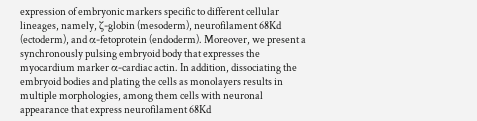expression of embryonic markers specific to different cellular lineages, namely, ζ-globin (mesoderm), neurofilament 68Kd (ectoderm), and α-fetoprotein (endoderm). Moreover, we present a synchronously pulsing embryoid body that expresses the myocardium marker α-cardiac actin. In addition, dissociating the embryoid bodies and plating the cells as monolayers results in multiple morphologies, among them cells with neuronal appearance that express neurofilament 68Kd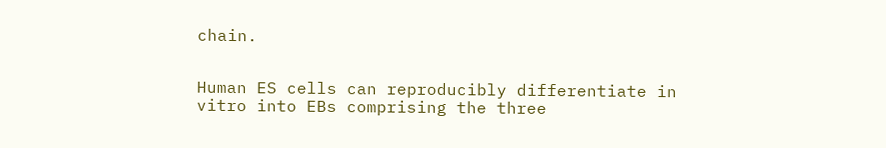chain.


Human ES cells can reproducibly differentiate in vitro into EBs comprising the three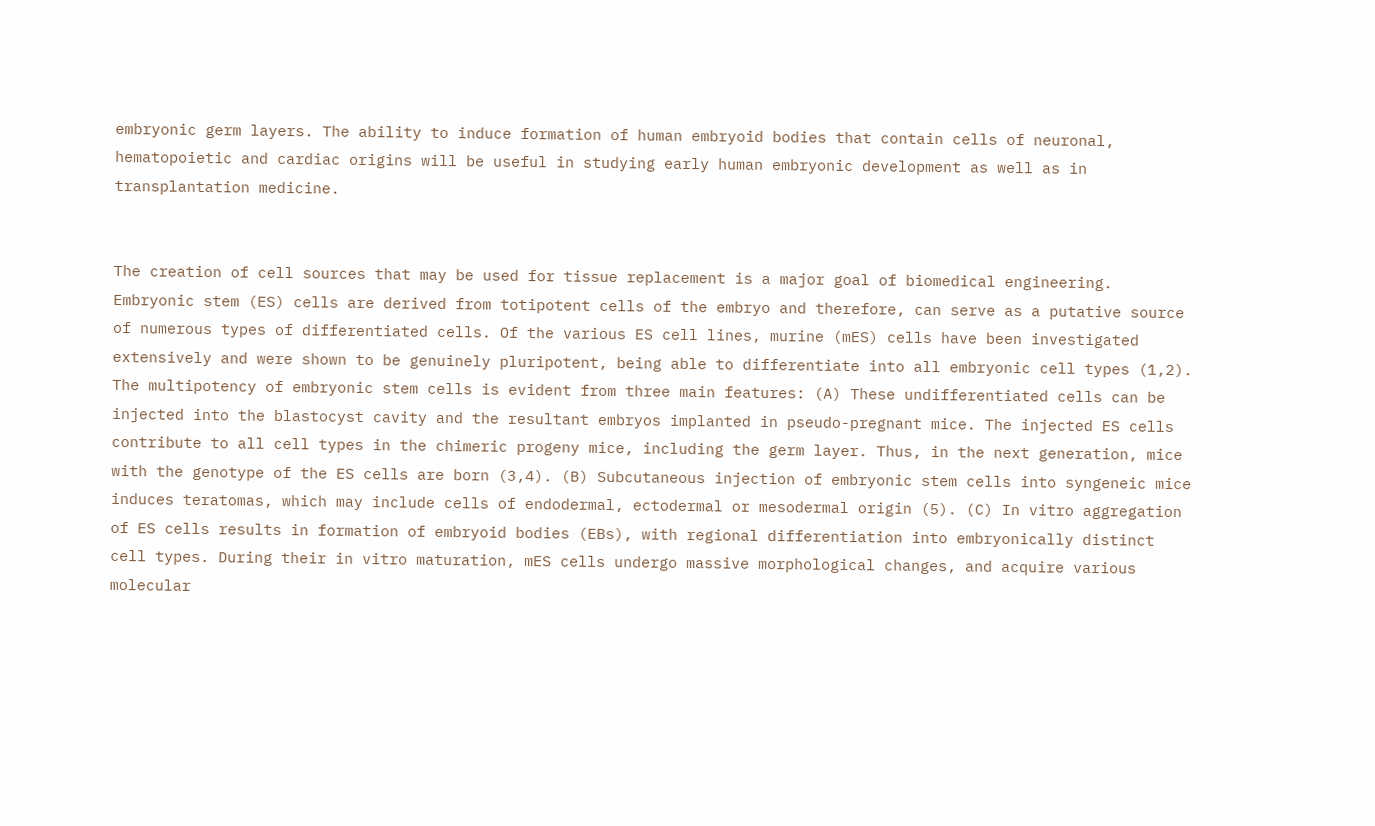embryonic germ layers. The ability to induce formation of human embryoid bodies that contain cells of neuronal, hematopoietic and cardiac origins will be useful in studying early human embryonic development as well as in transplantation medicine.


The creation of cell sources that may be used for tissue replacement is a major goal of biomedical engineering. Embryonic stem (ES) cells are derived from totipotent cells of the embryo and therefore, can serve as a putative source of numerous types of differentiated cells. Of the various ES cell lines, murine (mES) cells have been investigated extensively and were shown to be genuinely pluripotent, being able to differentiate into all embryonic cell types (1,2). The multipotency of embryonic stem cells is evident from three main features: (A) These undifferentiated cells can be injected into the blastocyst cavity and the resultant embryos implanted in pseudo-pregnant mice. The injected ES cells contribute to all cell types in the chimeric progeny mice, including the germ layer. Thus, in the next generation, mice with the genotype of the ES cells are born (3,4). (B) Subcutaneous injection of embryonic stem cells into syngeneic mice induces teratomas, which may include cells of endodermal, ectodermal or mesodermal origin (5). (C) In vitro aggregation of ES cells results in formation of embryoid bodies (EBs), with regional differentiation into embryonically distinct cell types. During their in vitro maturation, mES cells undergo massive morphological changes, and acquire various molecular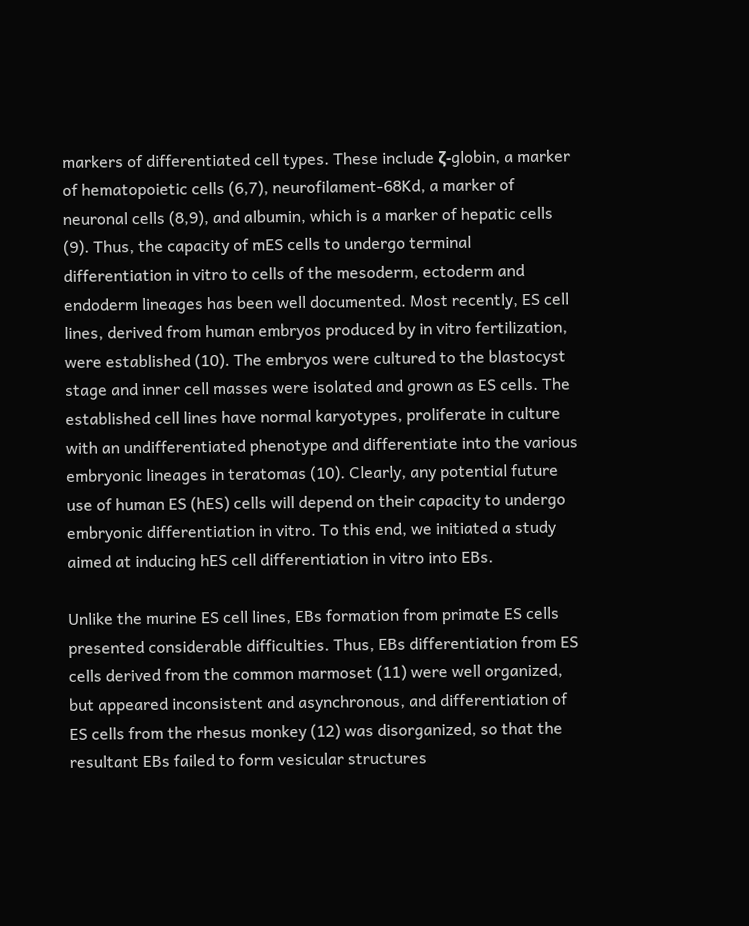markers of differentiated cell types. These include ζ-globin, a marker of hematopoietic cells (6,7), neurofilament-68Kd, a marker of neuronal cells (8,9), and albumin, which is a marker of hepatic cells (9). Thus, the capacity of mES cells to undergo terminal differentiation in vitro to cells of the mesoderm, ectoderm and endoderm lineages has been well documented. Most recently, ES cell lines, derived from human embryos produced by in vitro fertilization, were established (10). The embryos were cultured to the blastocyst stage and inner cell masses were isolated and grown as ES cells. The established cell lines have normal karyotypes, proliferate in culture with an undifferentiated phenotype and differentiate into the various embryonic lineages in teratomas (10). Clearly, any potential future use of human ES (hES) cells will depend on their capacity to undergo embryonic differentiation in vitro. To this end, we initiated a study aimed at inducing hES cell differentiation in vitro into EBs.

Unlike the murine ES cell lines, EBs formation from primate ES cells presented considerable difficulties. Thus, EBs differentiation from ES cells derived from the common marmoset (11) were well organized, but appeared inconsistent and asynchronous, and differentiation of ES cells from the rhesus monkey (12) was disorganized, so that the resultant EBs failed to form vesicular structures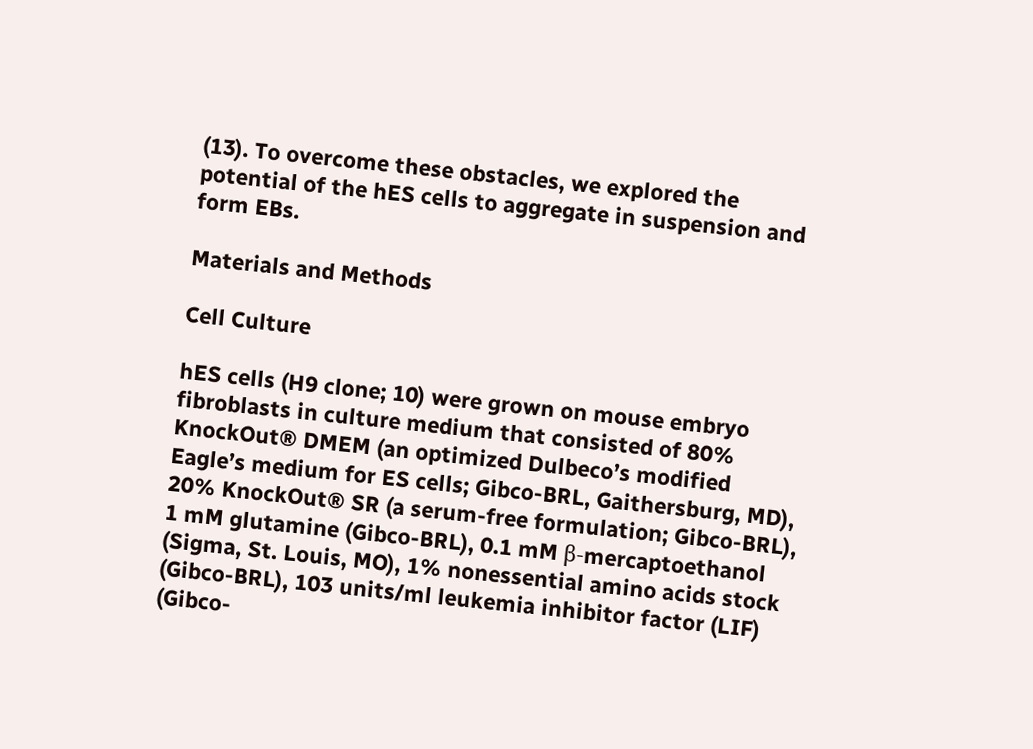(13). To overcome these obstacles, we explored the potential of the hES cells to aggregate in suspension and form EBs.

Materials and Methods

Cell Culture

hES cells (H9 clone; 10) were grown on mouse embryo fibroblasts in culture medium that consisted of 80% KnockOut® DMEM (an optimized Dulbeco’s modified Eagle’s medium for ES cells; Gibco-BRL, Gaithersburg, MD), 20% KnockOut® SR (a serum-free formulation; Gibco-BRL), 1 mM glutamine (Gibco-BRL), 0.1 mM β-mercaptoethanol (Sigma, St. Louis, MO), 1% nonessential amino acids stock (Gibco-BRL), 103 units/ml leukemia inhibitor factor (LIF) (Gibco-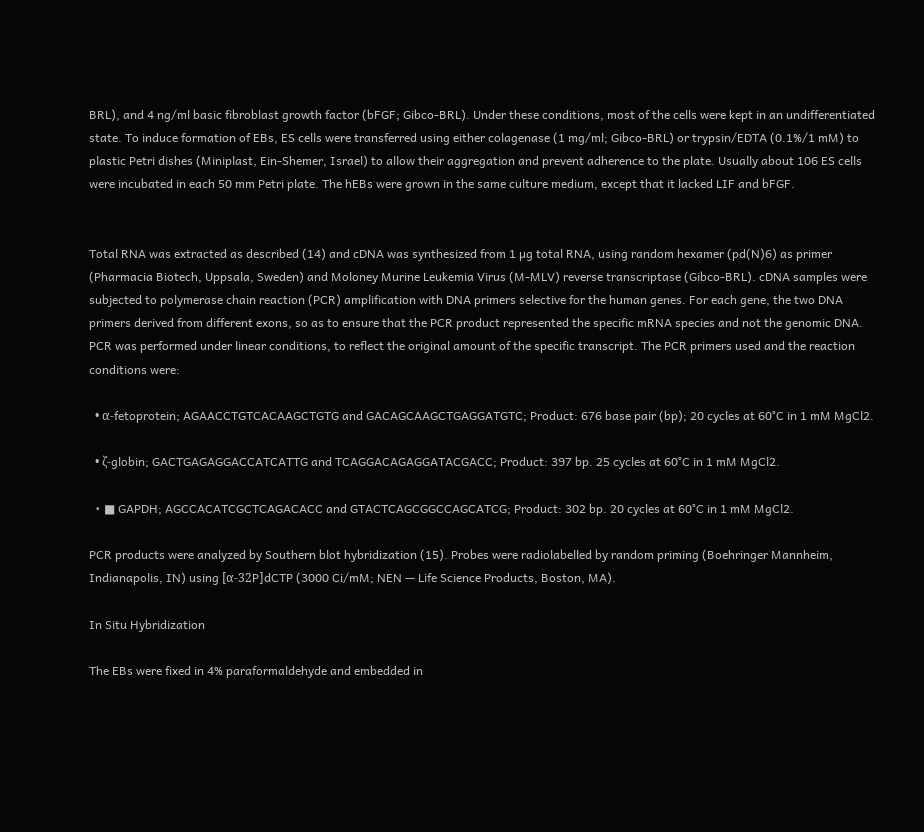BRL), and 4 ng/ml basic fibroblast growth factor (bFGF; Gibco-BRL). Under these conditions, most of the cells were kept in an undifferentiated state. To induce formation of EBs, ES cells were transferred using either colagenase (1 mg/ml; Gibco-BRL) or trypsin/EDTA (0.1%/1 mM) to plastic Petri dishes (Miniplast, Ein-Shemer, Israel) to allow their aggregation and prevent adherence to the plate. Usually about 106 ES cells were incubated in each 50 mm Petri plate. The hEBs were grown in the same culture medium, except that it lacked LIF and bFGF.


Total RNA was extracted as described (14) and cDNA was synthesized from 1 µg total RNA, using random hexamer (pd(N)6) as primer (Pharmacia Biotech, Uppsala, Sweden) and Moloney Murine Leukemia Virus (M-MLV) reverse transcriptase (Gibco-BRL). cDNA samples were subjected to polymerase chain reaction (PCR) amplification with DNA primers selective for the human genes. For each gene, the two DNA primers derived from different exons, so as to ensure that the PCR product represented the specific mRNA species and not the genomic DNA. PCR was performed under linear conditions, to reflect the original amount of the specific transcript. The PCR primers used and the reaction conditions were:

  • α-fetoprotein; AGAACCTGTCACAAGCTGTG and GACAGCAAGCTGAGGATGTC; Product: 676 base pair (bp); 20 cycles at 60°C in 1 mM MgCl2.

  • ζ-globin; GACTGAGAGGACCATCATTG and TCAGGACAGAGGATACGACC; Product: 397 bp. 25 cycles at 60°C in 1 mM MgCl2.

  • ■ GAPDH; AGCCACATCGCTCAGACACC and GTACTCAGCGGCCAGCATCG; Product: 302 bp. 20 cycles at 60°C in 1 mM MgCl2.

PCR products were analyzed by Southern blot hybridization (15). Probes were radiolabelled by random priming (Boehringer Mannheim, Indianapolis, IN) using [α-32P]dCTP (3000 Ci/mM; NEN — Life Science Products, Boston, MA).

In Situ Hybridization

The EBs were fixed in 4% paraformaldehyde and embedded in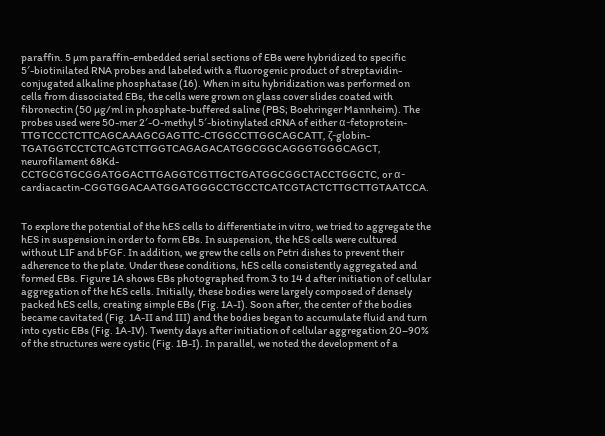paraffin. 5 µm paraffin-embedded serial sections of EBs were hybridized to specific 5′-biotinilated RNA probes and labeled with a fluorogenic product of streptavidin-conjugated alkaline phosphatase (16). When in situ hybridization was performed on cells from dissociated EBs, the cells were grown on glass cover slides coated with fibronectin (50 µg/ml in phosphate-buffered saline (PBS; Boehringer Mannheim). The probes used were 50-mer 2′-O-methyl 5′-biotinylated cRNA of either α-fetoprotein-TTGTCCCTCTTCAGCAAAGCGAGTTC-CTGGCCTTGGCAGCATT, ζ-globin-TGATGGTCCTCTCAGTCTTGGTCAGAGACATGGCGGCAGGGTGGGCAGCT, neurofilament 68Kd-CCTGCGTGCGGATGGACTTGAGGTCGTTGCTGATGGCGGCTACCTGGCTC, or α-cardiacactin-CGGTGGACAATGGATGGGCCTGCCTCATCGTACTCTTGCTTGTAATCCA.


To explore the potential of the hES cells to differentiate in vitro, we tried to aggregate the hES in suspension in order to form EBs. In suspension, the hES cells were cultured without LIF and bFGF. In addition, we grew the cells on Petri dishes to prevent their adherence to the plate. Under these conditions, hES cells consistently aggregated and formed EBs. Figure 1A shows EBs photographed from 3 to 14 d after initiation of cellular aggregation of the hES cells. Initially, these bodies were largely composed of densely packed hES cells, creating simple EBs (Fig. 1A-I). Soon after, the center of the bodies became cavitated (Fig. 1A-II and III) and the bodies began to accumulate fluid and turn into cystic EBs (Fig. 1A-IV). Twenty days after initiation of cellular aggregation 20–90% of the structures were cystic (Fig. 1B-I). In parallel, we noted the development of a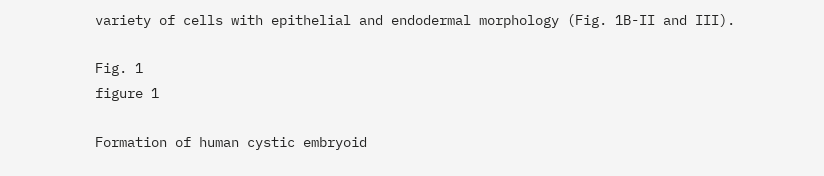variety of cells with epithelial and endodermal morphology (Fig. 1B-II and III).

Fig. 1
figure 1

Formation of human cystic embryoid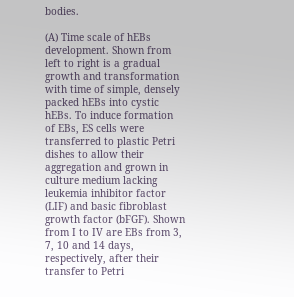bodies.

(A) Time scale of hEBs development. Shown from left to right is a gradual growth and transformation with time of simple, densely packed hEBs into cystic hEBs. To induce formation of EBs, ES cells were transferred to plastic Petri dishes to allow their aggregation and grown in culture medium lacking leukemia inhibitor factor (LIF) and basic fibroblast growth factor (bFGF). Shown from I to IV are EBs from 3, 7, 10 and 14 days, respectively, after their transfer to Petri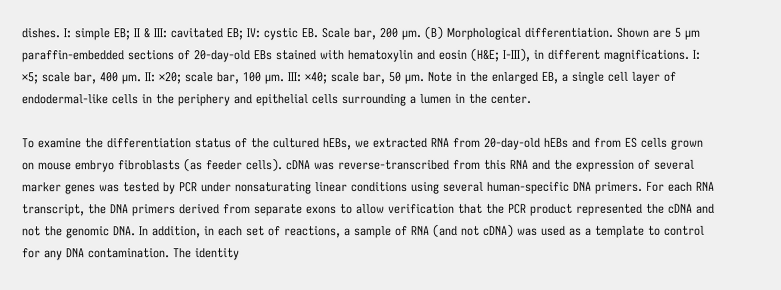dishes. I: simple EB; II & III: cavitated EB; IV: cystic EB. Scale bar, 200 µm. (B) Morphological differentiation. Shown are 5 µm paraffin-embedded sections of 20-day-old EBs stained with hematoxylin and eosin (H&E; I-III), in different magnifications. I: ×5; scale bar, 400 µm. II: ×20; scale bar, 100 µm. III: ×40; scale bar, 50 µm. Note in the enlarged EB, a single cell layer of endodermal-like cells in the periphery and epithelial cells surrounding a lumen in the center.

To examine the differentiation status of the cultured hEBs, we extracted RNA from 20-day-old hEBs and from ES cells grown on mouse embryo fibroblasts (as feeder cells). cDNA was reverse-transcribed from this RNA and the expression of several marker genes was tested by PCR under nonsaturating linear conditions using several human-specific DNA primers. For each RNA transcript, the DNA primers derived from separate exons to allow verification that the PCR product represented the cDNA and not the genomic DNA. In addition, in each set of reactions, a sample of RNA (and not cDNA) was used as a template to control for any DNA contamination. The identity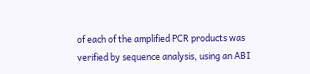of each of the amplified PCR products was verified by sequence analysis, using an ABI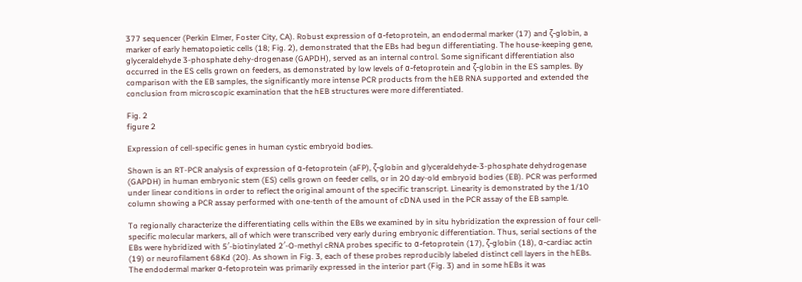377 sequencer (Perkin Elmer, Foster City, CA). Robust expression of α-fetoprotein, an endodermal marker (17) and ζ-globin, a marker of early hematopoietic cells (18; Fig. 2), demonstrated that the EBs had begun differentiating. The house-keeping gene, glyceraldehyde 3-phosphate dehy-drogenase (GAPDH), served as an internal control. Some significant differentiation also occurred in the ES cells grown on feeders, as demonstrated by low levels of α-fetoprotein and ζ-globin in the ES samples. By comparison with the EB samples, the significantly more intense PCR products from the hEB RNA supported and extended the conclusion from microscopic examination that the hEB structures were more differentiated.

Fig. 2
figure 2

Expression of cell-specific genes in human cystic embryoid bodies.

Shown is an RT-PCR analysis of expression of α-fetoprotein (aFP), ζ-globin and glyceraldehyde-3-phosphate dehydrogenase (GAPDH) in human embryonic stem (ES) cells grown on feeder cells, or in 20 day-old embryoid bodies (EB). PCR was performed under linear conditions in order to reflect the original amount of the specific transcript. Linearity is demonstrated by the 1/10 column showing a PCR assay performed with one-tenth of the amount of cDNA used in the PCR assay of the EB sample.

To regionally characterize the differentiating cells within the EBs we examined by in situ hybridization the expression of four cell-specific molecular markers, all of which were transcribed very early during embryonic differentiation. Thus, serial sections of the EBs were hybridized with 5′-biotinylated 2′-O-methyl cRNA probes specific to α-fetoprotein (17), ζ-globin (18), α-cardiac actin (19) or neurofilament 68Kd (20). As shown in Fig. 3, each of these probes reproducibly labeled distinct cell layers in the hEBs. The endodermal marker α-fetoprotein was primarily expressed in the interior part (Fig. 3) and in some hEBs it was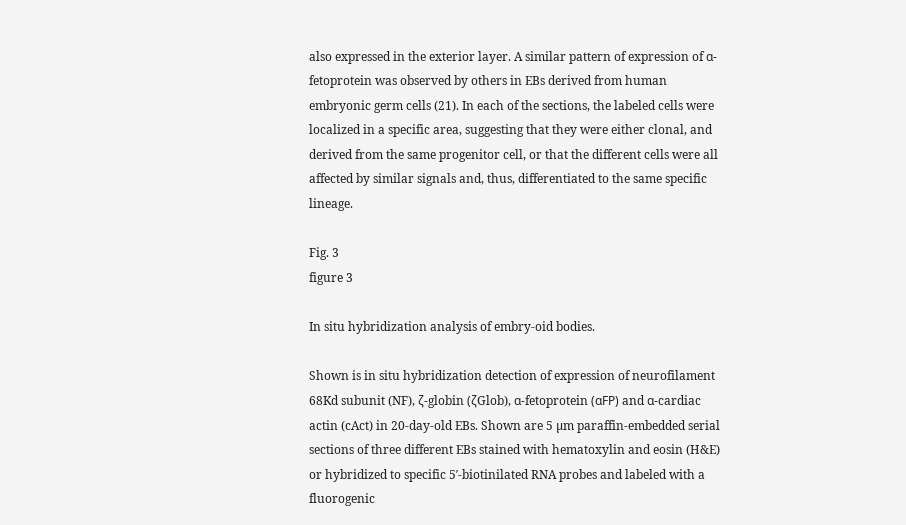also expressed in the exterior layer. A similar pattern of expression of α-fetoprotein was observed by others in EBs derived from human embryonic germ cells (21). In each of the sections, the labeled cells were localized in a specific area, suggesting that they were either clonal, and derived from the same progenitor cell, or that the different cells were all affected by similar signals and, thus, differentiated to the same specific lineage.

Fig. 3
figure 3

In situ hybridization analysis of embry-oid bodies.

Shown is in situ hybridization detection of expression of neurofilament 68Kd subunit (NF), ζ-globin (ζGlob), α-fetoprotein (αFP) and α-cardiac actin (cAct) in 20-day-old EBs. Shown are 5 µm paraffin-embedded serial sections of three different EBs stained with hematoxylin and eosin (H&E) or hybridized to specific 5′-biotinilated RNA probes and labeled with a fluorogenic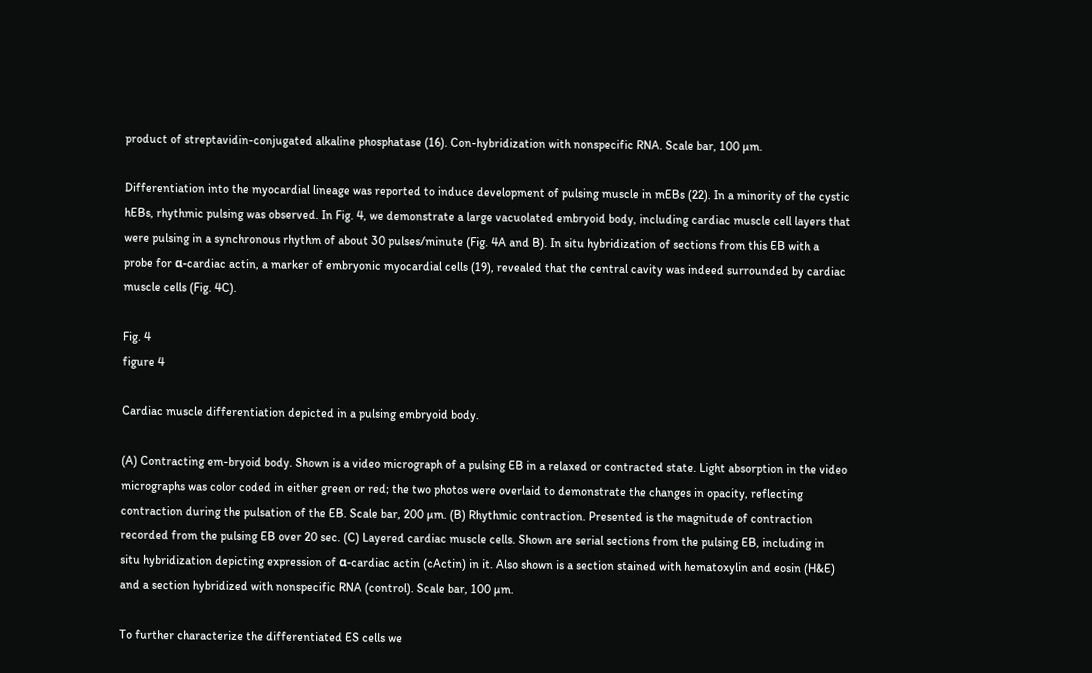product of streptavidin-conjugated alkaline phosphatase (16). Con-hybridization with nonspecific RNA. Scale bar, 100 µm.

Differentiation into the myocardial lineage was reported to induce development of pulsing muscle in mEBs (22). In a minority of the cystic hEBs, rhythmic pulsing was observed. In Fig. 4, we demonstrate a large vacuolated embryoid body, including cardiac muscle cell layers that were pulsing in a synchronous rhythm of about 30 pulses/minute (Fig. 4A and B). In situ hybridization of sections from this EB with a probe for α-cardiac actin, a marker of embryonic myocardial cells (19), revealed that the central cavity was indeed surrounded by cardiac muscle cells (Fig. 4C).

Fig. 4
figure 4

Cardiac muscle differentiation depicted in a pulsing embryoid body.

(A) Contracting em-bryoid body. Shown is a video micrograph of a pulsing EB in a relaxed or contracted state. Light absorption in the video micrographs was color coded in either green or red; the two photos were overlaid to demonstrate the changes in opacity, reflecting contraction during the pulsation of the EB. Scale bar, 200 µm. (B) Rhythmic contraction. Presented is the magnitude of contraction recorded from the pulsing EB over 20 sec. (C) Layered cardiac muscle cells. Shown are serial sections from the pulsing EB, including in situ hybridization depicting expression of α-cardiac actin (cActin) in it. Also shown is a section stained with hematoxylin and eosin (H&E) and a section hybridized with nonspecific RNA (control). Scale bar, 100 µm.

To further characterize the differentiated ES cells we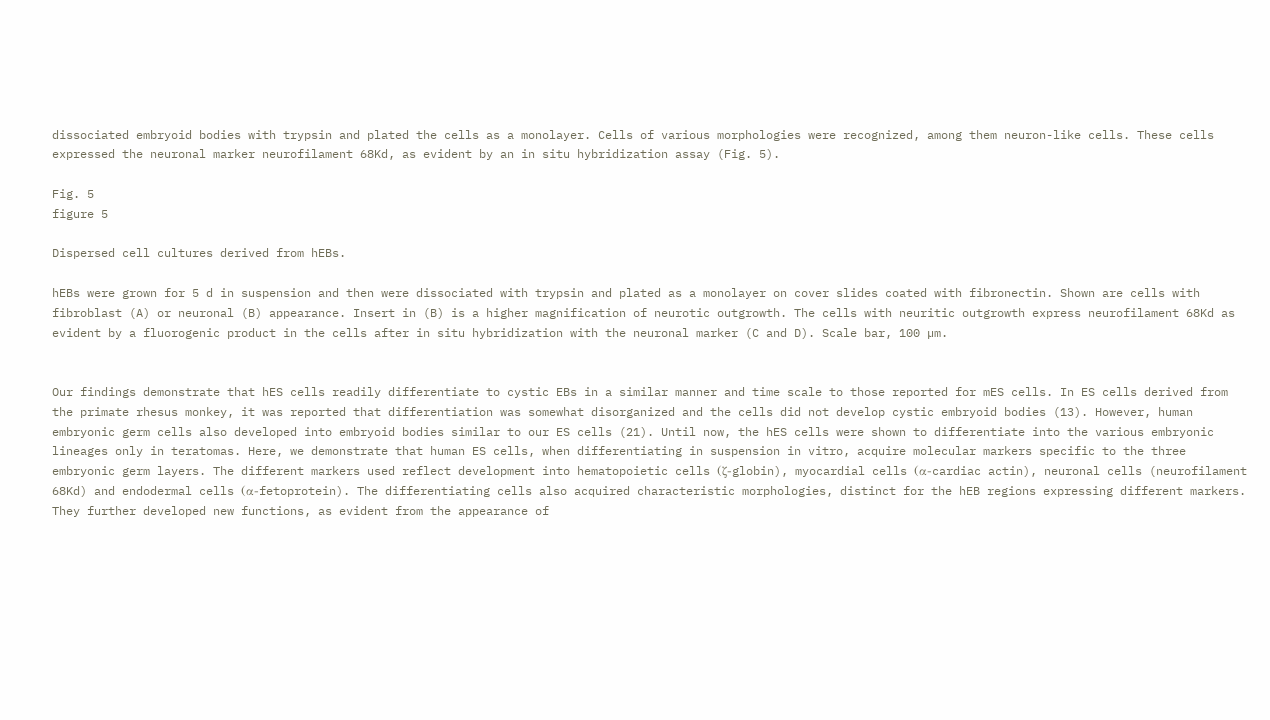dissociated embryoid bodies with trypsin and plated the cells as a monolayer. Cells of various morphologies were recognized, among them neuron-like cells. These cells expressed the neuronal marker neurofilament 68Kd, as evident by an in situ hybridization assay (Fig. 5).

Fig. 5
figure 5

Dispersed cell cultures derived from hEBs.

hEBs were grown for 5 d in suspension and then were dissociated with trypsin and plated as a monolayer on cover slides coated with fibronectin. Shown are cells with fibroblast (A) or neuronal (B) appearance. Insert in (B) is a higher magnification of neurotic outgrowth. The cells with neuritic outgrowth express neurofilament 68Kd as evident by a fluorogenic product in the cells after in situ hybridization with the neuronal marker (C and D). Scale bar, 100 µm.


Our findings demonstrate that hES cells readily differentiate to cystic EBs in a similar manner and time scale to those reported for mES cells. In ES cells derived from the primate rhesus monkey, it was reported that differentiation was somewhat disorganized and the cells did not develop cystic embryoid bodies (13). However, human embryonic germ cells also developed into embryoid bodies similar to our ES cells (21). Until now, the hES cells were shown to differentiate into the various embryonic lineages only in teratomas. Here, we demonstrate that human ES cells, when differentiating in suspension in vitro, acquire molecular markers specific to the three embryonic germ layers. The different markers used reflect development into hematopoietic cells (ζ-globin), myocardial cells (α-cardiac actin), neuronal cells (neurofilament 68Kd) and endodermal cells (α-fetoprotein). The differentiating cells also acquired characteristic morphologies, distinct for the hEB regions expressing different markers. They further developed new functions, as evident from the appearance of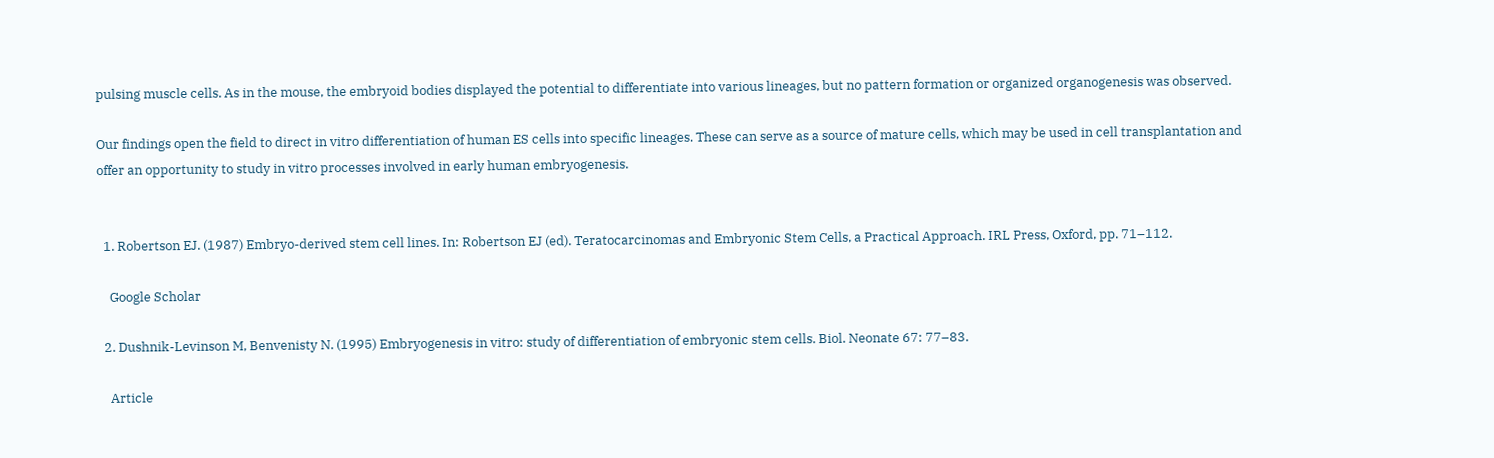pulsing muscle cells. As in the mouse, the embryoid bodies displayed the potential to differentiate into various lineages, but no pattern formation or organized organogenesis was observed.

Our findings open the field to direct in vitro differentiation of human ES cells into specific lineages. These can serve as a source of mature cells, which may be used in cell transplantation and offer an opportunity to study in vitro processes involved in early human embryogenesis.


  1. Robertson EJ. (1987) Embryo-derived stem cell lines. In: Robertson EJ (ed). Teratocarcinomas and Embryonic Stem Cells, a Practical Approach. IRL Press, Oxford, pp. 71–112.

    Google Scholar

  2. Dushnik-Levinson M, Benvenisty N. (1995) Embryogenesis in vitro: study of differentiation of embryonic stem cells. Biol. Neonate 67: 77–83.

    Article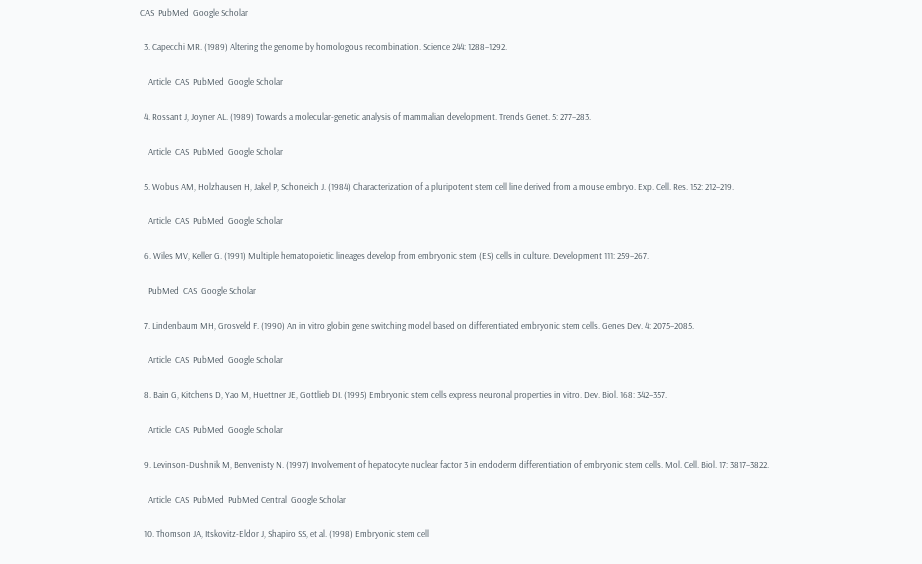CAS  PubMed  Google Scholar

  3. Capecchi MR. (1989) Altering the genome by homologous recombination. Science 244: 1288–1292.

    Article  CAS  PubMed  Google Scholar

  4. Rossant J, Joyner AL. (1989) Towards a molecular-genetic analysis of mammalian development. Trends Genet. 5: 277–283.

    Article  CAS  PubMed  Google Scholar

  5. Wobus AM, Holzhausen H, Jakel P, Schoneich J. (1984) Characterization of a pluripotent stem cell line derived from a mouse embryo. Exp. Cell. Res. 152: 212–219.

    Article  CAS  PubMed  Google Scholar

  6. Wiles MV, Keller G. (1991) Multiple hematopoietic lineages develop from embryonic stem (ES) cells in culture. Development 111: 259–267.

    PubMed  CAS  Google Scholar

  7. Lindenbaum MH, Grosveld F. (1990) An in vitro globin gene switching model based on differentiated embryonic stem cells. Genes Dev. 4: 2075–2085.

    Article  CAS  PubMed  Google Scholar

  8. Bain G, Kitchens D, Yao M, Huettner JE, Gottlieb DI. (1995) Embryonic stem cells express neuronal properties in vitro. Dev. Biol. 168: 342–357.

    Article  CAS  PubMed  Google Scholar

  9. Levinson-Dushnik M, Benvenisty N. (1997) Involvement of hepatocyte nuclear factor 3 in endoderm differentiation of embryonic stem cells. Mol. Cell. Biol. 17: 3817–3822.

    Article  CAS  PubMed  PubMed Central  Google Scholar

  10. Thomson JA, Itskovitz-Eldor J, Shapiro SS, et al. (1998) Embryonic stem cell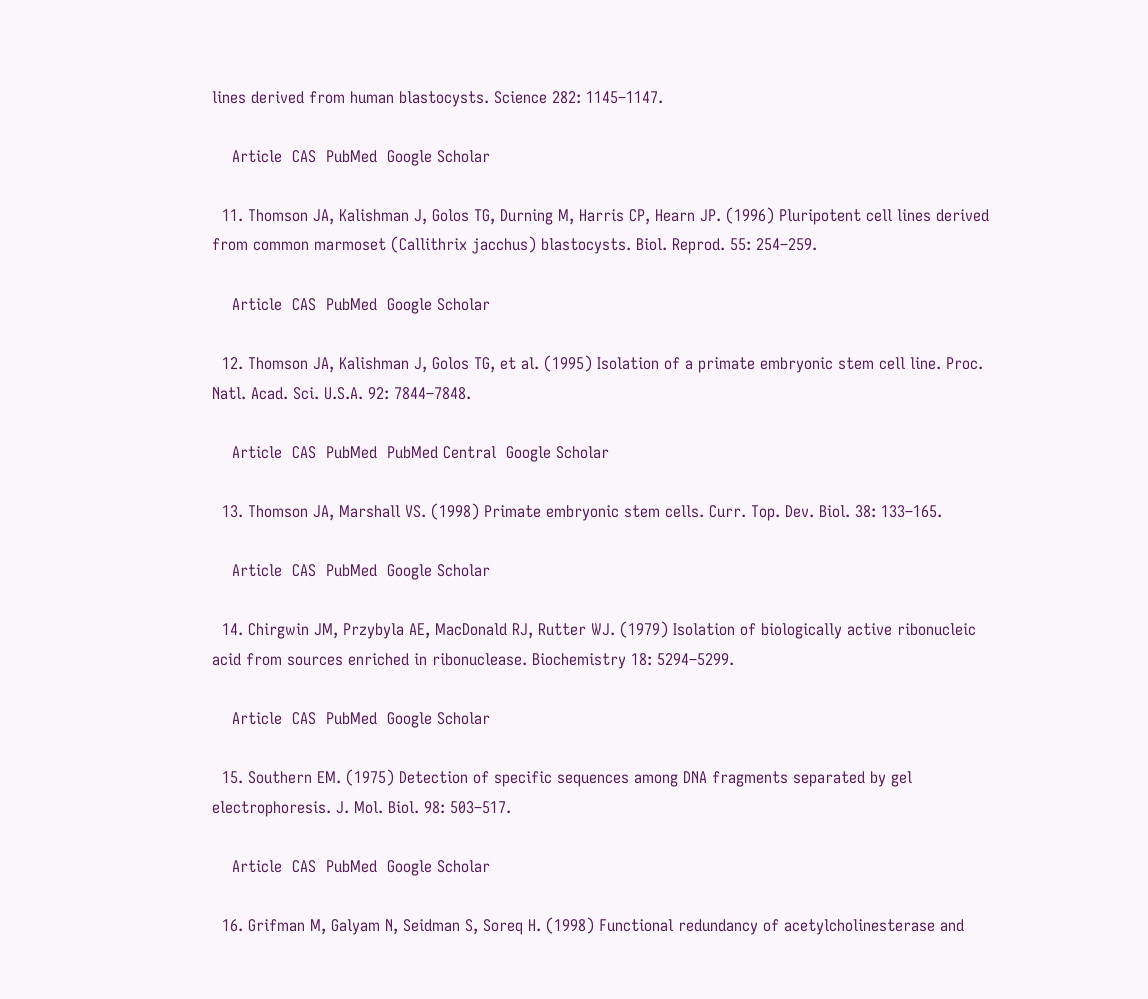lines derived from human blastocysts. Science 282: 1145–1147.

    Article  CAS  PubMed  Google Scholar

  11. Thomson JA, Kalishman J, Golos TG, Durning M, Harris CP, Hearn JP. (1996) Pluripotent cell lines derived from common marmoset (Callithrix jacchus) blastocysts. Biol. Reprod. 55: 254–259.

    Article  CAS  PubMed  Google Scholar

  12. Thomson JA, Kalishman J, Golos TG, et al. (1995) Isolation of a primate embryonic stem cell line. Proc. Natl. Acad. Sci. U.S.A. 92: 7844–7848.

    Article  CAS  PubMed  PubMed Central  Google Scholar

  13. Thomson JA, Marshall VS. (1998) Primate embryonic stem cells. Curr. Top. Dev. Biol. 38: 133–165.

    Article  CAS  PubMed  Google Scholar

  14. Chirgwin JM, Przybyla AE, MacDonald RJ, Rutter WJ. (1979) Isolation of biologically active ribonucleic acid from sources enriched in ribonuclease. Biochemistry 18: 5294–5299.

    Article  CAS  PubMed  Google Scholar

  15. Southern EM. (1975) Detection of specific sequences among DNA fragments separated by gel electrophoresis. J. Mol. Biol. 98: 503–517.

    Article  CAS  PubMed  Google Scholar

  16. Grifman M, Galyam N, Seidman S, Soreq H. (1998) Functional redundancy of acetylcholinesterase and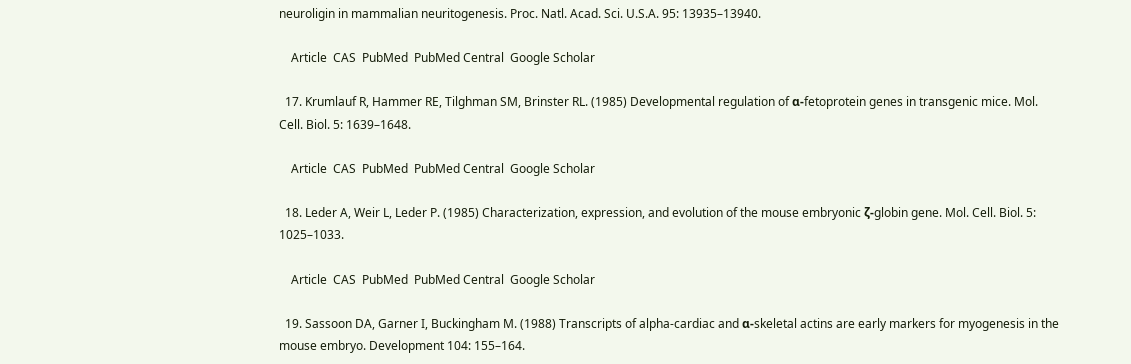neuroligin in mammalian neuritogenesis. Proc. Natl. Acad. Sci. U.S.A. 95: 13935–13940.

    Article  CAS  PubMed  PubMed Central  Google Scholar

  17. Krumlauf R, Hammer RE, Tilghman SM, Brinster RL. (1985) Developmental regulation of α-fetoprotein genes in transgenic mice. Mol. Cell. Biol. 5: 1639–1648.

    Article  CAS  PubMed  PubMed Central  Google Scholar

  18. Leder A, Weir L, Leder P. (1985) Characterization, expression, and evolution of the mouse embryonic ζ-globin gene. Mol. Cell. Biol. 5: 1025–1033.

    Article  CAS  PubMed  PubMed Central  Google Scholar

  19. Sassoon DA, Garner I, Buckingham M. (1988) Transcripts of alpha-cardiac and α-skeletal actins are early markers for myogenesis in the mouse embryo. Development 104: 155–164.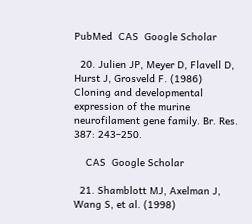PubMed  CAS  Google Scholar

  20. Julien JP, Meyer D, Flavell D, Hurst J, Grosveld F. (1986) Cloning and developmental expression of the murine neurofilament gene family. Br. Res. 387: 243–250.

    CAS  Google Scholar

  21. Shamblott MJ, Axelman J, Wang S, et al. (1998)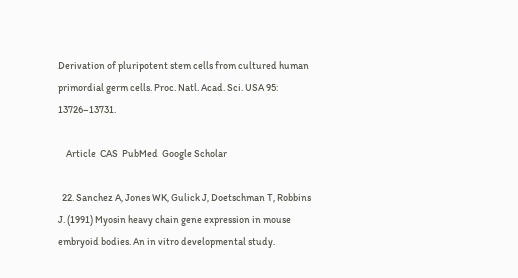Derivation of pluripotent stem cells from cultured human primordial germ cells. Proc. Natl. Acad. Sci. USA 95: 13726–13731.

    Article  CAS  PubMed  Google Scholar

  22. Sanchez A, Jones WK, Gulick J, Doetschman T, Robbins J. (1991) Myosin heavy chain gene expression in mouse embryoid bodies. An in vitro developmental study.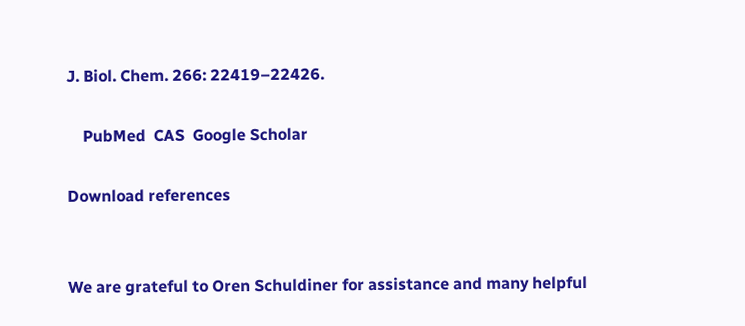J. Biol. Chem. 266: 22419–22426.

    PubMed  CAS  Google Scholar

Download references


We are grateful to Oren Schuldiner for assistance and many helpful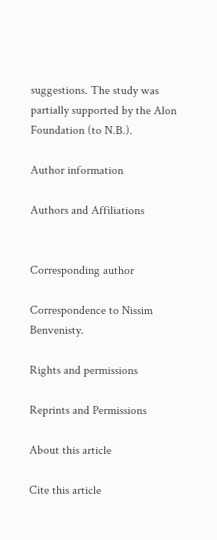suggestions. The study was partially supported by the Alon Foundation (to N.B.).

Author information

Authors and Affiliations


Corresponding author

Correspondence to Nissim Benvenisty.

Rights and permissions

Reprints and Permissions

About this article

Cite this article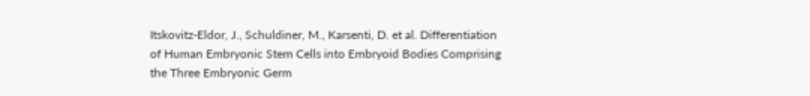Itskovitz-Eldor, J., Schuldiner, M., Karsenti, D. et al. Differentiation of Human Embryonic Stem Cells into Embryoid Bodies Comprising the Three Embryonic Germ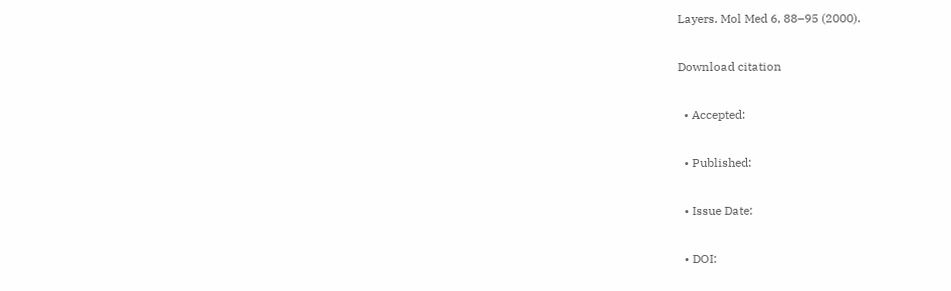Layers. Mol Med 6, 88–95 (2000).

Download citation

  • Accepted:

  • Published:

  • Issue Date:

  • DOI: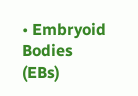• Embryoid Bodies (EBs)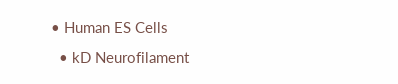• Human ES Cells
  • kD Neurofilament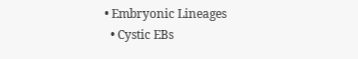• Embryonic Lineages
  • Cystic EBs